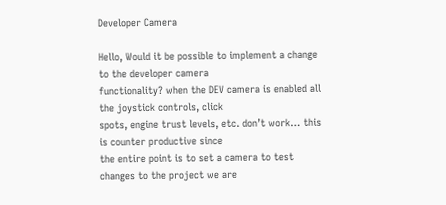Developer Camera

Hello, Would it be possible to implement a change to the developer camera
functionality? when the DEV camera is enabled all the joystick controls, click
spots, engine trust levels, etc. don’t work… this is counter productive since
the entire point is to set a camera to test changes to the project we are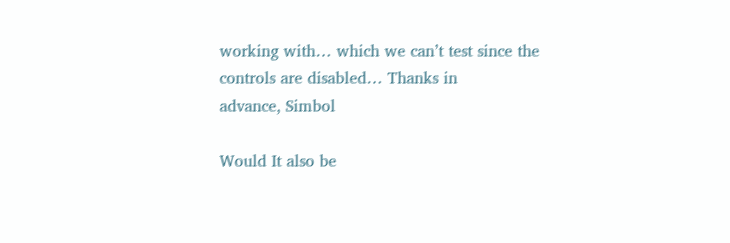working with… which we can’t test since the controls are disabled… Thanks in
advance, Simbol

Would It also be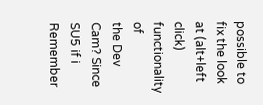possible to fix the look at (alt+left click) functionality of
the Dev Cam? Since SU5 if i Remember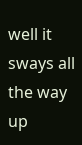well it sways all the way up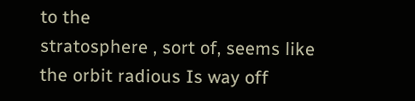to the
stratosphere , sort of, seems like the orbit radious Is way off